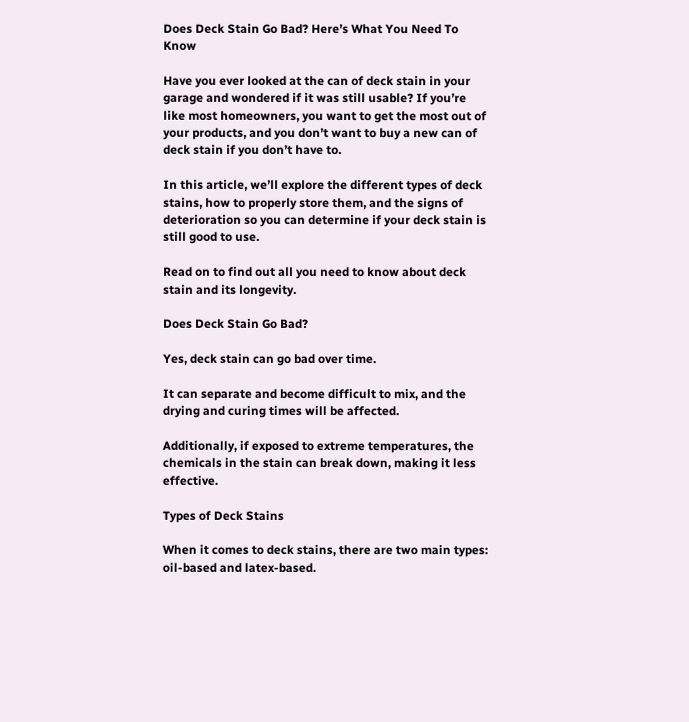Does Deck Stain Go Bad? Here’s What You Need To Know

Have you ever looked at the can of deck stain in your garage and wondered if it was still usable? If you’re like most homeowners, you want to get the most out of your products, and you don’t want to buy a new can of deck stain if you don’t have to.

In this article, we’ll explore the different types of deck stains, how to properly store them, and the signs of deterioration so you can determine if your deck stain is still good to use.

Read on to find out all you need to know about deck stain and its longevity.

Does Deck Stain Go Bad?

Yes, deck stain can go bad over time.

It can separate and become difficult to mix, and the drying and curing times will be affected.

Additionally, if exposed to extreme temperatures, the chemicals in the stain can break down, making it less effective.

Types of Deck Stains

When it comes to deck stains, there are two main types: oil-based and latex-based.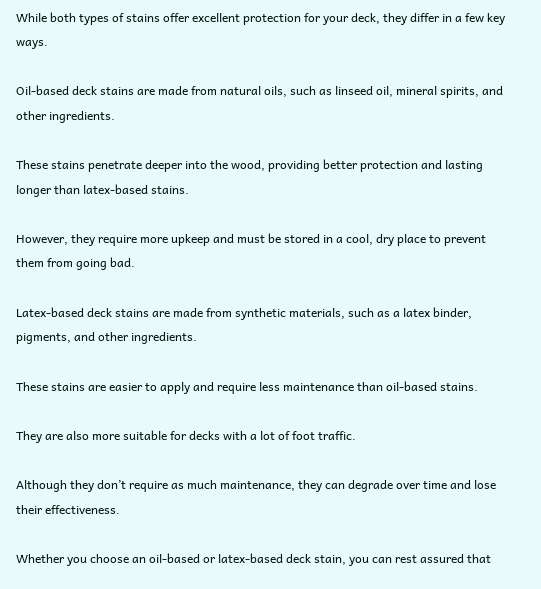While both types of stains offer excellent protection for your deck, they differ in a few key ways.

Oil-based deck stains are made from natural oils, such as linseed oil, mineral spirits, and other ingredients.

These stains penetrate deeper into the wood, providing better protection and lasting longer than latex-based stains.

However, they require more upkeep and must be stored in a cool, dry place to prevent them from going bad.

Latex-based deck stains are made from synthetic materials, such as a latex binder, pigments, and other ingredients.

These stains are easier to apply and require less maintenance than oil-based stains.

They are also more suitable for decks with a lot of foot traffic.

Although they don’t require as much maintenance, they can degrade over time and lose their effectiveness.

Whether you choose an oil-based or latex-based deck stain, you can rest assured that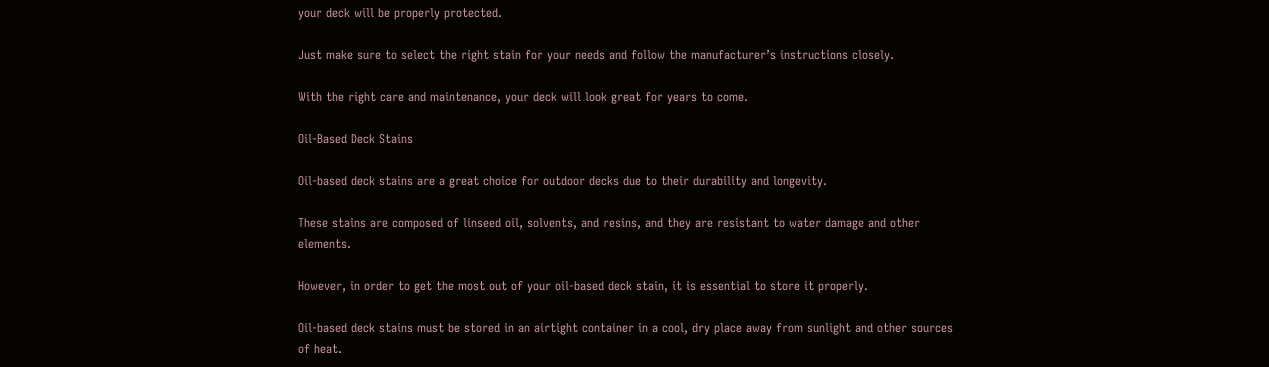your deck will be properly protected.

Just make sure to select the right stain for your needs and follow the manufacturer’s instructions closely.

With the right care and maintenance, your deck will look great for years to come.

Oil-Based Deck Stains

Oil-based deck stains are a great choice for outdoor decks due to their durability and longevity.

These stains are composed of linseed oil, solvents, and resins, and they are resistant to water damage and other elements.

However, in order to get the most out of your oil-based deck stain, it is essential to store it properly.

Oil-based deck stains must be stored in an airtight container in a cool, dry place away from sunlight and other sources of heat.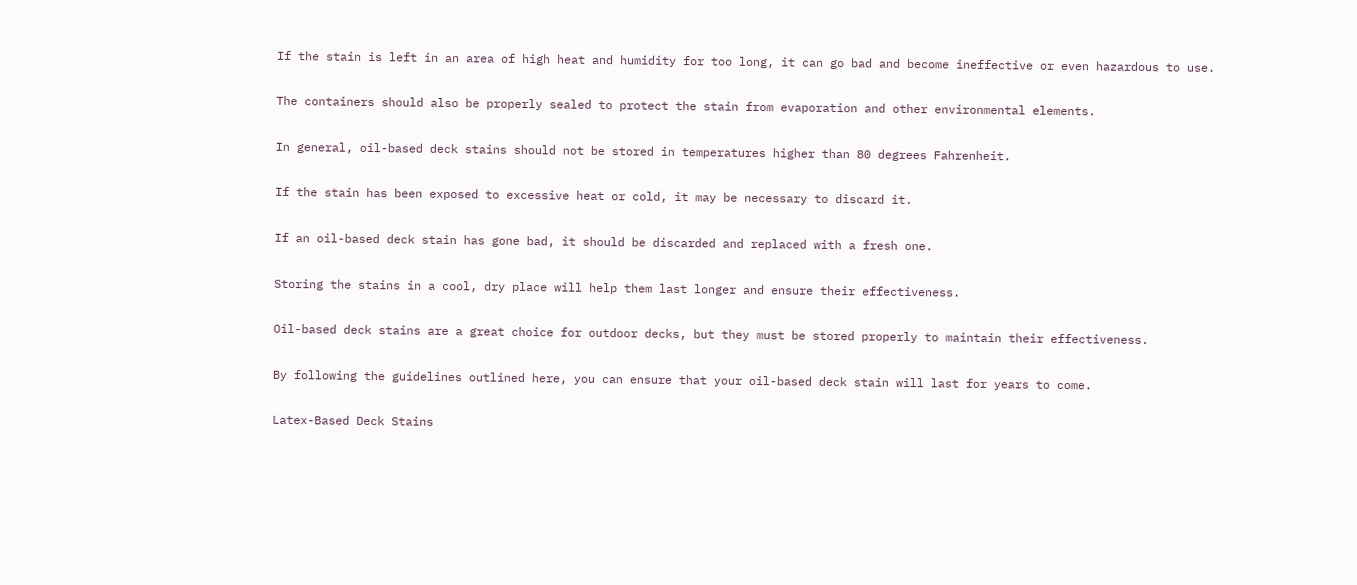If the stain is left in an area of high heat and humidity for too long, it can go bad and become ineffective or even hazardous to use.

The containers should also be properly sealed to protect the stain from evaporation and other environmental elements.

In general, oil-based deck stains should not be stored in temperatures higher than 80 degrees Fahrenheit.

If the stain has been exposed to excessive heat or cold, it may be necessary to discard it.

If an oil-based deck stain has gone bad, it should be discarded and replaced with a fresh one.

Storing the stains in a cool, dry place will help them last longer and ensure their effectiveness.

Oil-based deck stains are a great choice for outdoor decks, but they must be stored properly to maintain their effectiveness.

By following the guidelines outlined here, you can ensure that your oil-based deck stain will last for years to come.

Latex-Based Deck Stains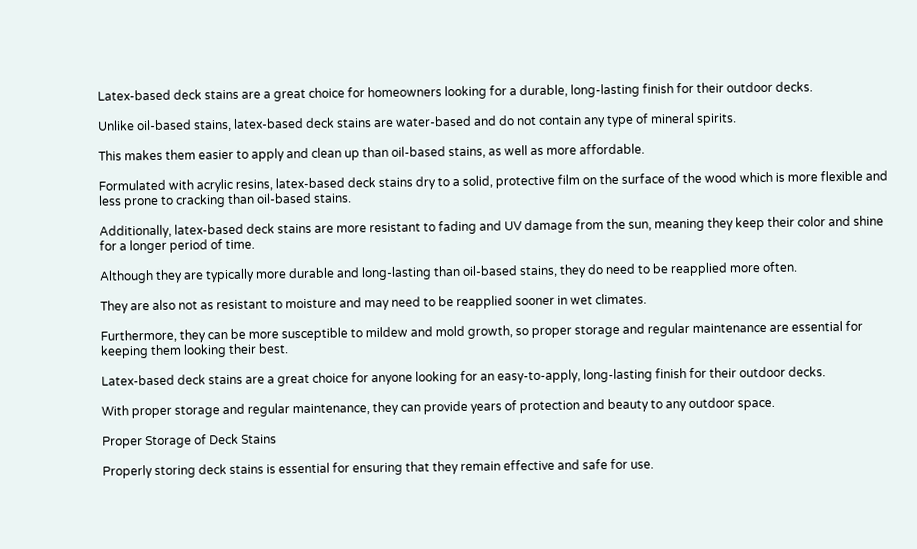Latex-based deck stains are a great choice for homeowners looking for a durable, long-lasting finish for their outdoor decks.

Unlike oil-based stains, latex-based deck stains are water-based and do not contain any type of mineral spirits.

This makes them easier to apply and clean up than oil-based stains, as well as more affordable.

Formulated with acrylic resins, latex-based deck stains dry to a solid, protective film on the surface of the wood which is more flexible and less prone to cracking than oil-based stains.

Additionally, latex-based deck stains are more resistant to fading and UV damage from the sun, meaning they keep their color and shine for a longer period of time.

Although they are typically more durable and long-lasting than oil-based stains, they do need to be reapplied more often.

They are also not as resistant to moisture and may need to be reapplied sooner in wet climates.

Furthermore, they can be more susceptible to mildew and mold growth, so proper storage and regular maintenance are essential for keeping them looking their best.

Latex-based deck stains are a great choice for anyone looking for an easy-to-apply, long-lasting finish for their outdoor decks.

With proper storage and regular maintenance, they can provide years of protection and beauty to any outdoor space.

Proper Storage of Deck Stains

Properly storing deck stains is essential for ensuring that they remain effective and safe for use.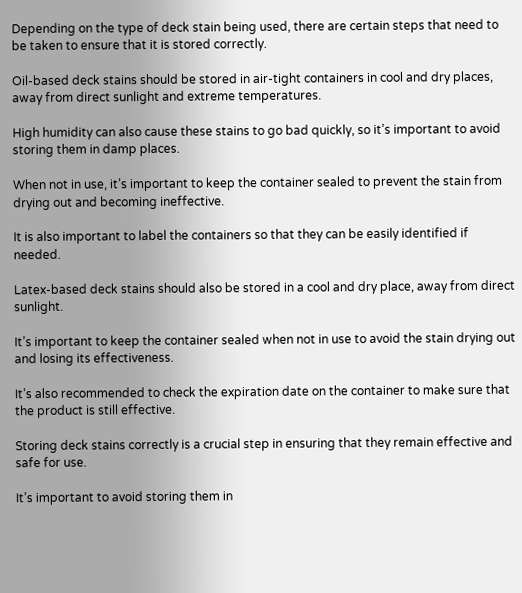Depending on the type of deck stain being used, there are certain steps that need to be taken to ensure that it is stored correctly.

Oil-based deck stains should be stored in air-tight containers in cool and dry places, away from direct sunlight and extreme temperatures.

High humidity can also cause these stains to go bad quickly, so it’s important to avoid storing them in damp places.

When not in use, it’s important to keep the container sealed to prevent the stain from drying out and becoming ineffective.

It is also important to label the containers so that they can be easily identified if needed.

Latex-based deck stains should also be stored in a cool and dry place, away from direct sunlight.

It’s important to keep the container sealed when not in use to avoid the stain drying out and losing its effectiveness.

It’s also recommended to check the expiration date on the container to make sure that the product is still effective.

Storing deck stains correctly is a crucial step in ensuring that they remain effective and safe for use.

It’s important to avoid storing them in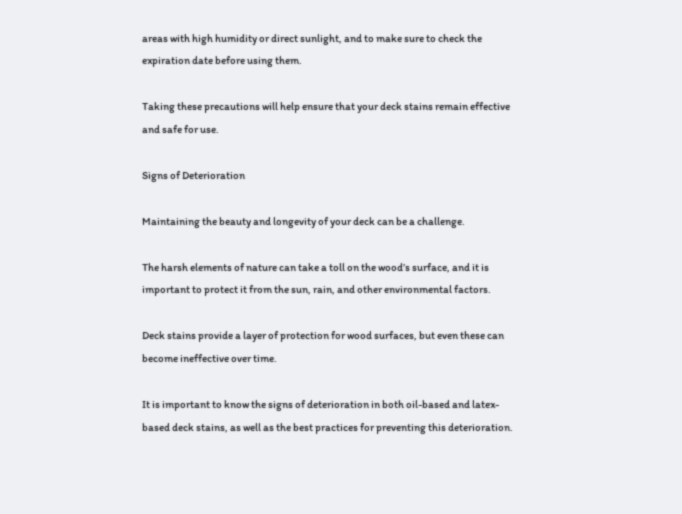areas with high humidity or direct sunlight, and to make sure to check the expiration date before using them.

Taking these precautions will help ensure that your deck stains remain effective and safe for use.

Signs of Deterioration

Maintaining the beauty and longevity of your deck can be a challenge.

The harsh elements of nature can take a toll on the wood’s surface, and it is important to protect it from the sun, rain, and other environmental factors.

Deck stains provide a layer of protection for wood surfaces, but even these can become ineffective over time.

It is important to know the signs of deterioration in both oil-based and latex-based deck stains, as well as the best practices for preventing this deterioration.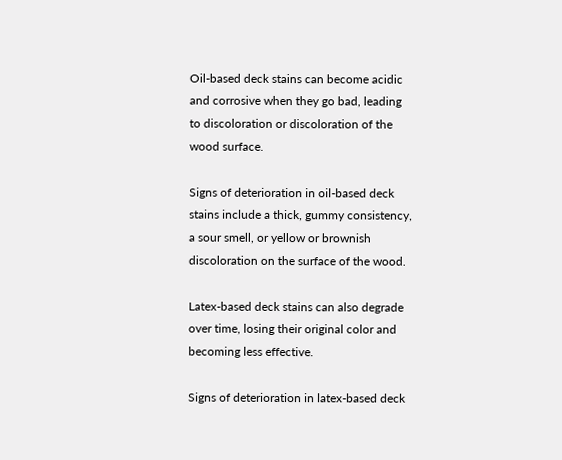Oil-based deck stains can become acidic and corrosive when they go bad, leading to discoloration or discoloration of the wood surface.

Signs of deterioration in oil-based deck stains include a thick, gummy consistency, a sour smell, or yellow or brownish discoloration on the surface of the wood.

Latex-based deck stains can also degrade over time, losing their original color and becoming less effective.

Signs of deterioration in latex-based deck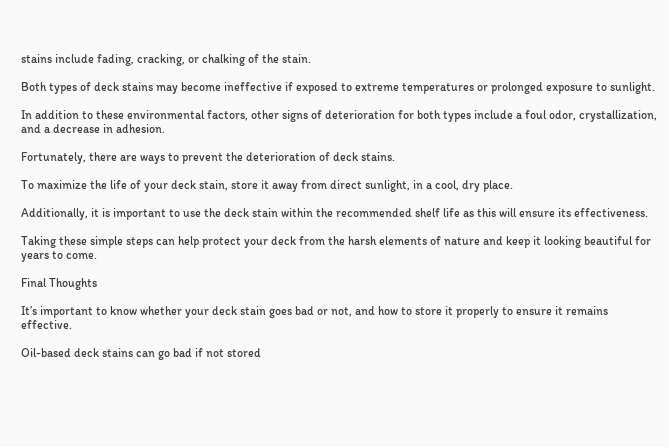stains include fading, cracking, or chalking of the stain.

Both types of deck stains may become ineffective if exposed to extreme temperatures or prolonged exposure to sunlight.

In addition to these environmental factors, other signs of deterioration for both types include a foul odor, crystallization, and a decrease in adhesion.

Fortunately, there are ways to prevent the deterioration of deck stains.

To maximize the life of your deck stain, store it away from direct sunlight, in a cool, dry place.

Additionally, it is important to use the deck stain within the recommended shelf life as this will ensure its effectiveness.

Taking these simple steps can help protect your deck from the harsh elements of nature and keep it looking beautiful for years to come.

Final Thoughts

It’s important to know whether your deck stain goes bad or not, and how to store it properly to ensure it remains effective.

Oil-based deck stains can go bad if not stored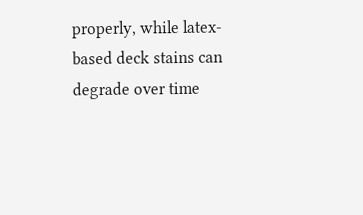properly, while latex-based deck stains can degrade over time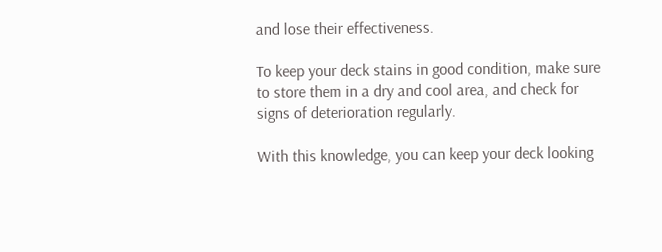and lose their effectiveness.

To keep your deck stains in good condition, make sure to store them in a dry and cool area, and check for signs of deterioration regularly.

With this knowledge, you can keep your deck looking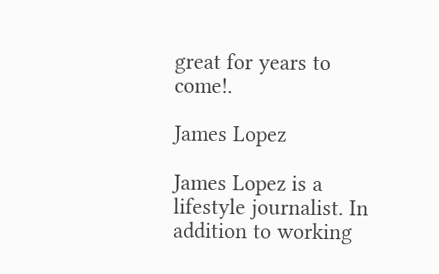great for years to come!.

James Lopez

James Lopez is a lifestyle journalist. In addition to working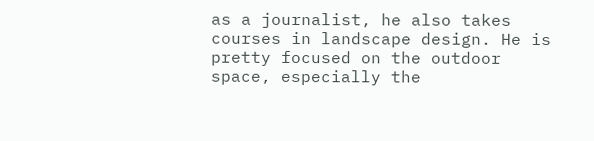as a journalist, he also takes courses in landscape design. He is pretty focused on the outdoor space, especially the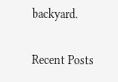backyard.

Recent Posts